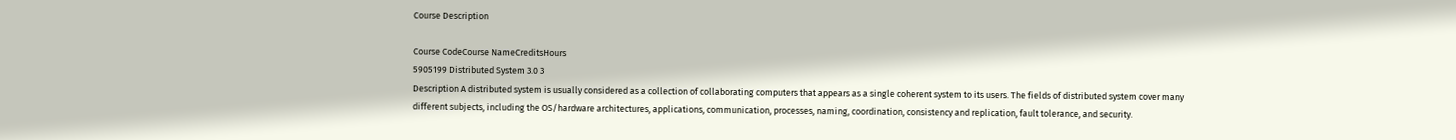Course Description

Course CodeCourse NameCreditsHours
5905199 Distributed System 3.0 3
Description A distributed system is usually considered as a collection of collaborating computers that appears as a single coherent system to its users. The fields of distributed system cover many different subjects, including the OS/hardware architectures, applications, communication, processes, naming, coordination, consistency and replication, fault tolerance, and security.